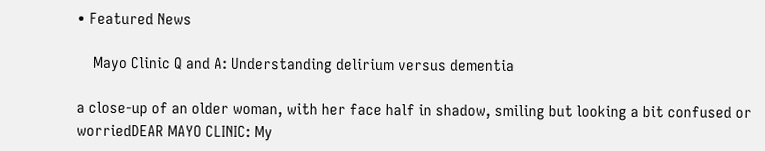• Featured News

    Mayo Clinic Q and A: Understanding delirium versus dementia

a close-up of an older woman, with her face half in shadow, smiling but looking a bit confused or worriedDEAR MAYO CLINIC: My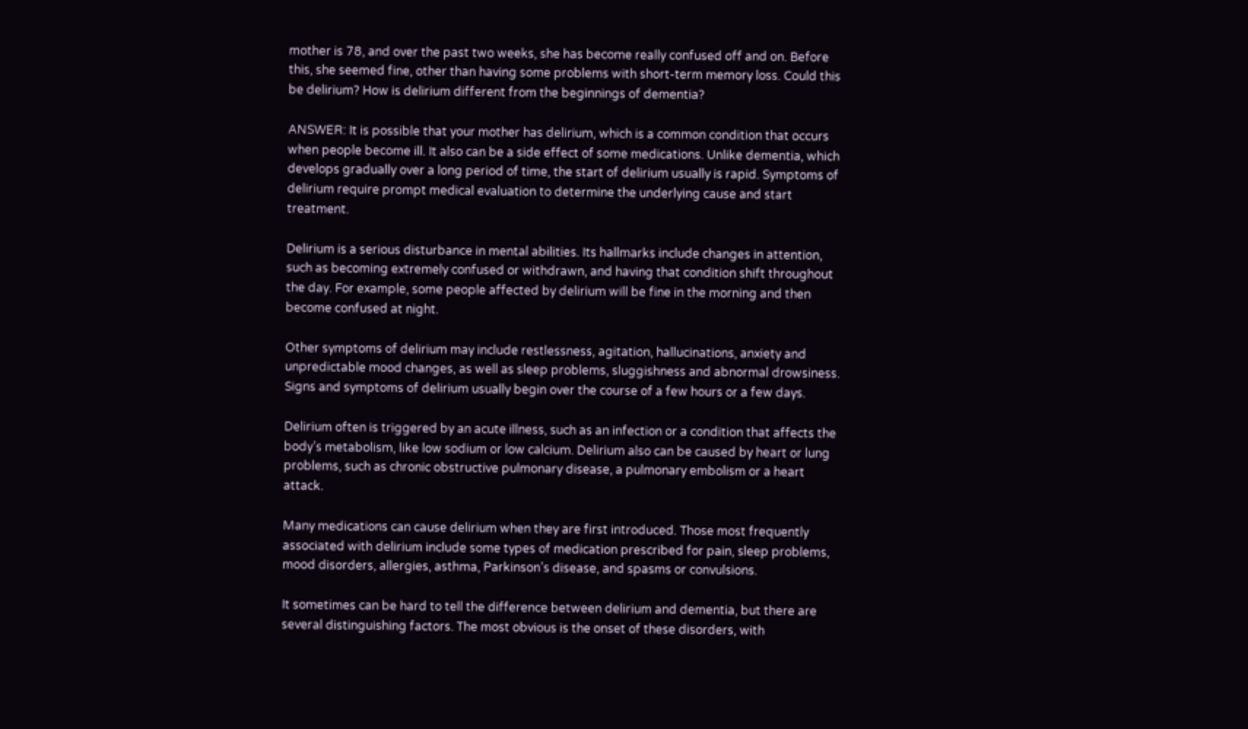mother is 78, and over the past two weeks, she has become really confused off and on. Before this, she seemed fine, other than having some problems with short-term memory loss. Could this be delirium? How is delirium different from the beginnings of dementia?

ANSWER: It is possible that your mother has delirium, which is a common condition that occurs when people become ill. It also can be a side effect of some medications. Unlike dementia, which develops gradually over a long period of time, the start of delirium usually is rapid. Symptoms of delirium require prompt medical evaluation to determine the underlying cause and start treatment.

Delirium is a serious disturbance in mental abilities. Its hallmarks include changes in attention, such as becoming extremely confused or withdrawn, and having that condition shift throughout the day. For example, some people affected by delirium will be fine in the morning and then become confused at night.

Other symptoms of delirium may include restlessness, agitation, hallucinations, anxiety and unpredictable mood changes, as well as sleep problems, sluggishness and abnormal drowsiness. Signs and symptoms of delirium usually begin over the course of a few hours or a few days.

Delirium often is triggered by an acute illness, such as an infection or a condition that affects the body’s metabolism, like low sodium or low calcium. Delirium also can be caused by heart or lung problems, such as chronic obstructive pulmonary disease, a pulmonary embolism or a heart attack.

Many medications can cause delirium when they are first introduced. Those most frequently associated with delirium include some types of medication prescribed for pain, sleep problems, mood disorders, allergies, asthma, Parkinson’s disease, and spasms or convulsions.

It sometimes can be hard to tell the difference between delirium and dementia, but there are several distinguishing factors. The most obvious is the onset of these disorders, with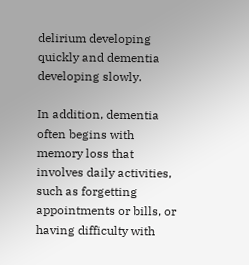delirium developing quickly and dementia developing slowly.

In addition, dementia often begins with memory loss that involves daily activities, such as forgetting appointments or bills, or having difficulty with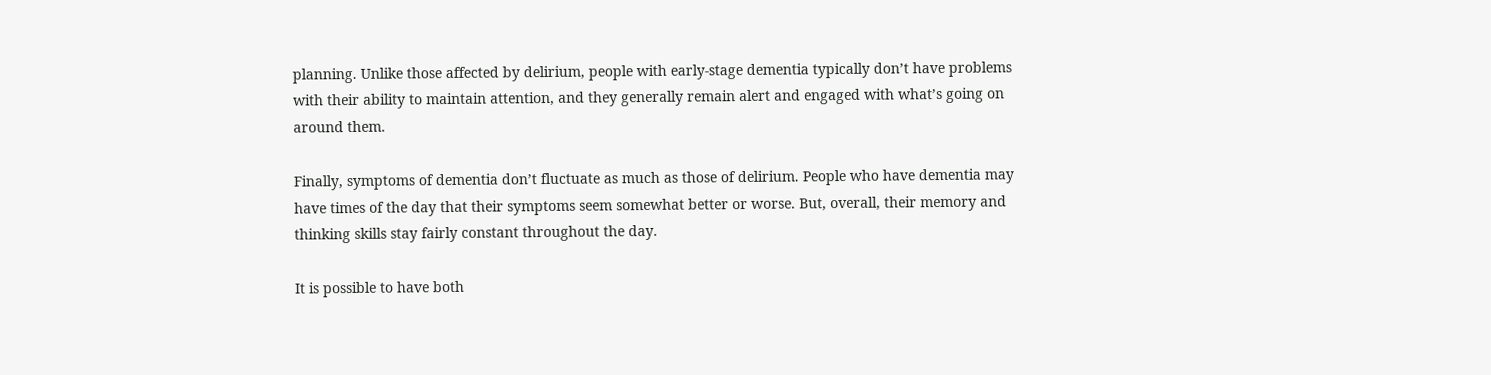planning. Unlike those affected by delirium, people with early-stage dementia typically don’t have problems with their ability to maintain attention, and they generally remain alert and engaged with what’s going on around them.

Finally, symptoms of dementia don’t fluctuate as much as those of delirium. People who have dementia may have times of the day that their symptoms seem somewhat better or worse. But, overall, their memory and thinking skills stay fairly constant throughout the day.

It is possible to have both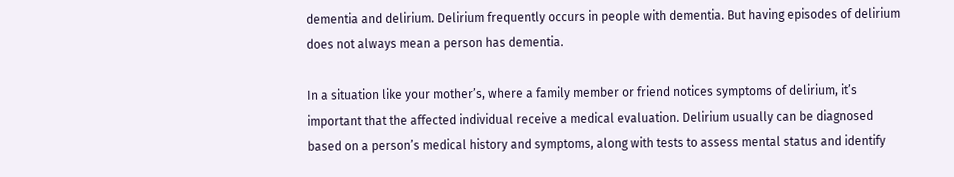dementia and delirium. Delirium frequently occurs in people with dementia. But having episodes of delirium does not always mean a person has dementia.

In a situation like your mother’s, where a family member or friend notices symptoms of delirium, it’s important that the affected individual receive a medical evaluation. Delirium usually can be diagnosed based on a person’s medical history and symptoms, along with tests to assess mental status and identify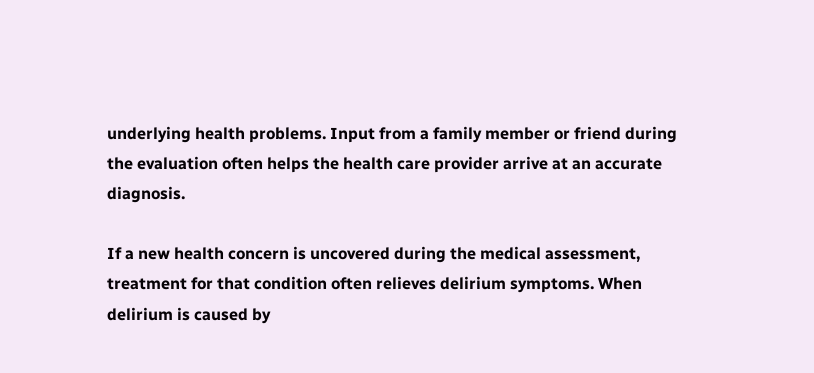underlying health problems. Input from a family member or friend during the evaluation often helps the health care provider arrive at an accurate diagnosis.

If a new health concern is uncovered during the medical assessment, treatment for that condition often relieves delirium symptoms. When delirium is caused by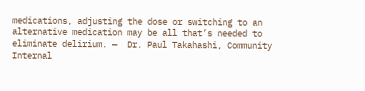medications, adjusting the dose or switching to an alternative medication may be all that’s needed to eliminate delirium. —  Dr. Paul Takahashi, Community Internal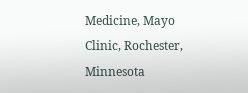Medicine, Mayo Clinic, Rochester, Minnesota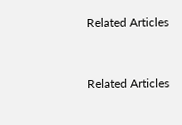Related Articles


Related Articles